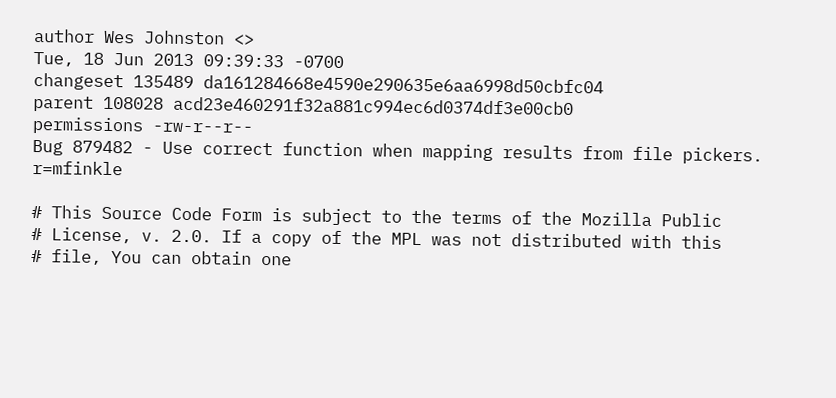author Wes Johnston <>
Tue, 18 Jun 2013 09:39:33 -0700
changeset 135489 da161284668e4590e290635e6aa6998d50cbfc04
parent 108028 acd23e460291f32a881c994ec6d0374df3e00cb0
permissions -rw-r--r--
Bug 879482 - Use correct function when mapping results from file pickers. r=mfinkle

# This Source Code Form is subject to the terms of the Mozilla Public
# License, v. 2.0. If a copy of the MPL was not distributed with this
# file, You can obtain one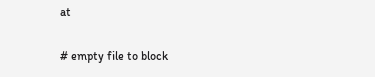at

# empty file to block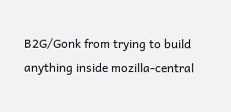B2G/Gonk from trying to build anything inside mozilla-central